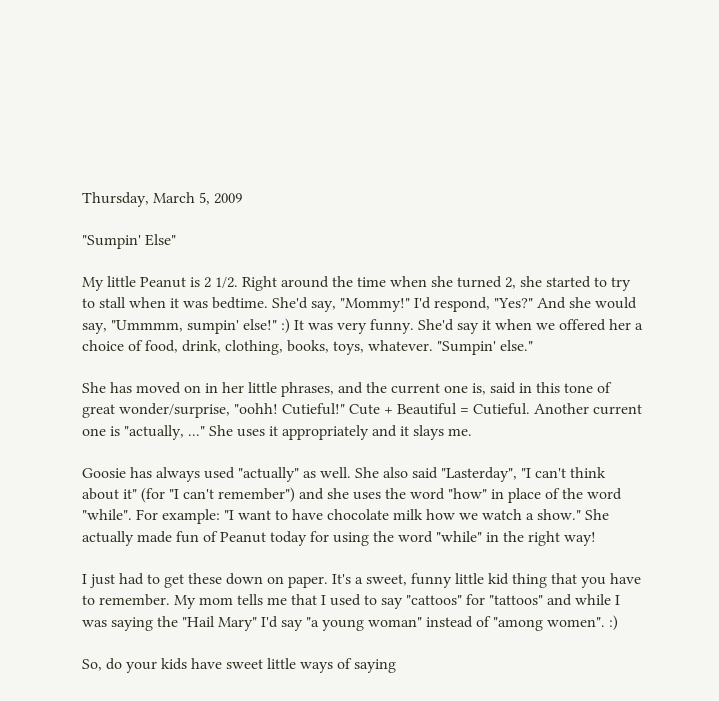Thursday, March 5, 2009

"Sumpin' Else"

My little Peanut is 2 1/2. Right around the time when she turned 2, she started to try to stall when it was bedtime. She'd say, "Mommy!" I'd respond, "Yes?" And she would say, "Ummmm, sumpin' else!" :) It was very funny. She'd say it when we offered her a choice of food, drink, clothing, books, toys, whatever. "Sumpin' else."

She has moved on in her little phrases, and the current one is, said in this tone of great wonder/surprise, "oohh! Cutieful!" Cute + Beautiful = Cutieful. Another current one is "actually, ..." She uses it appropriately and it slays me.

Goosie has always used "actually" as well. She also said "Lasterday", "I can't think about it" (for "I can't remember") and she uses the word "how" in place of the word "while". For example: "I want to have chocolate milk how we watch a show." She actually made fun of Peanut today for using the word "while" in the right way!

I just had to get these down on paper. It's a sweet, funny little kid thing that you have to remember. My mom tells me that I used to say "cattoos" for "tattoos" and while I was saying the "Hail Mary" I'd say "a young woman" instead of "among women". :)

So, do your kids have sweet little ways of saying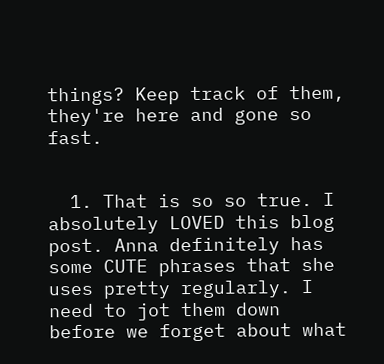things? Keep track of them, they're here and gone so fast.


  1. That is so so true. I absolutely LOVED this blog post. Anna definitely has some CUTE phrases that she uses pretty regularly. I need to jot them down before we forget about what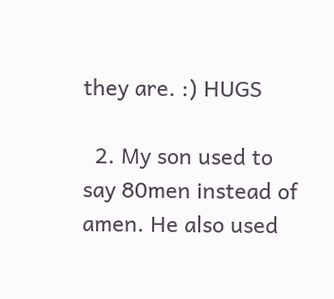they are. :) HUGS

  2. My son used to say 80men instead of amen. He also used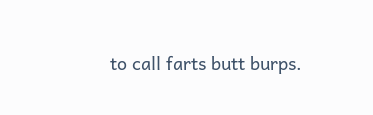to call farts butt burps.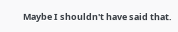Maybe I shouldn't have said that.